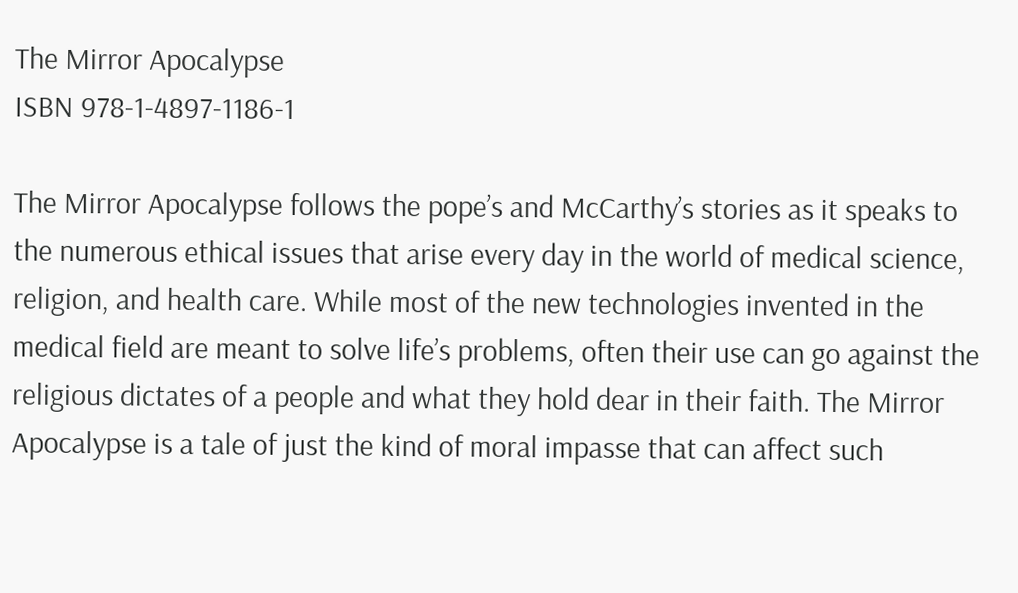The Mirror Apocalypse
ISBN 978-1-4897-1186-1

The Mirror Apocalypse follows the pope’s and McCarthy’s stories as it speaks to the numerous ethical issues that arise every day in the world of medical science, religion, and health care. While most of the new technologies invented in the medical field are meant to solve life’s problems, often their use can go against the religious dictates of a people and what they hold dear in their faith. The Mirror Apocalypse is a tale of just the kind of moral impasse that can affect such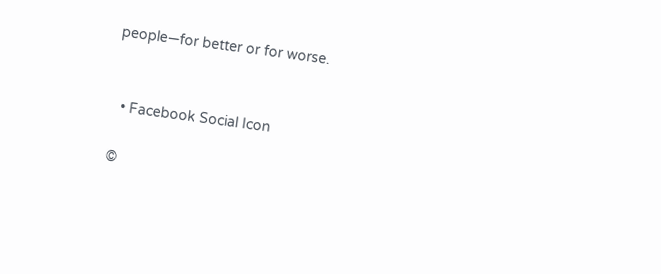people—for better or for worse.


  • Facebook Social Icon

©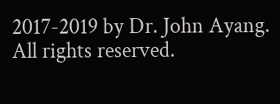2017-2019 by Dr. John Ayang. All rights reserved.